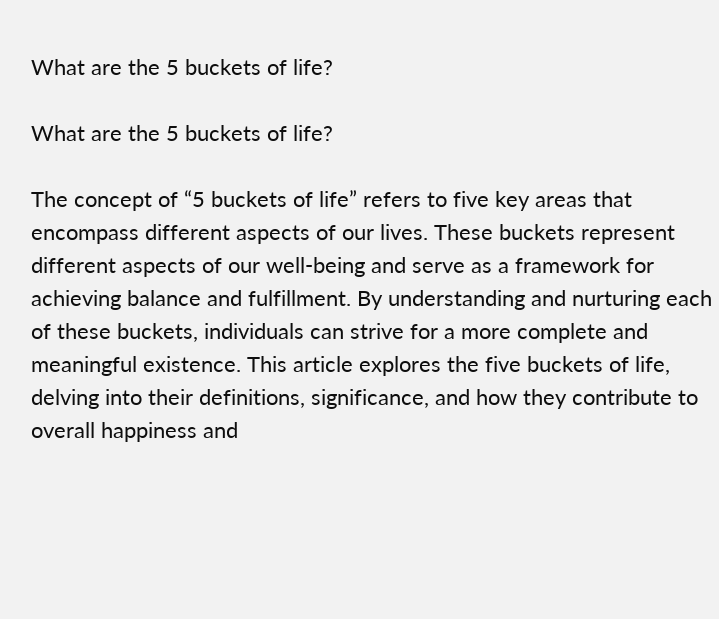What are the 5 buckets of life?

What are the 5 buckets of life?

The concept of “5 buckets of life” refers to five key areas that encompass different aspects of our lives. These buckets represent different aspects of our well-being and serve as a framework for achieving balance and fulfillment. By understanding and nurturing each of these buckets, individuals can strive for a more complete and meaningful existence. This article explores the five buckets of life, delving into their definitions, significance, and how they contribute to overall happiness and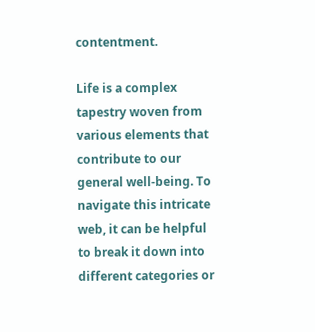contentment.

Life is a complex tapestry woven from various elements that contribute to our general well-being. To navigate this intricate web, it can be helpful to break it down into different categories or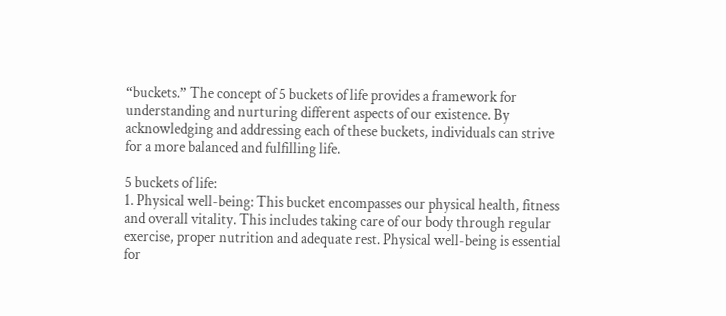“buckets.” The concept of 5 buckets of life provides a framework for understanding and nurturing different aspects of our existence. By acknowledging and addressing each of these buckets, individuals can strive for a more balanced and fulfilling life.

5 buckets of life:
1. Physical well-being: This bucket encompasses our physical health, fitness and overall vitality. This includes taking care of our body through regular exercise, proper nutrition and adequate rest. Physical well-being is essential for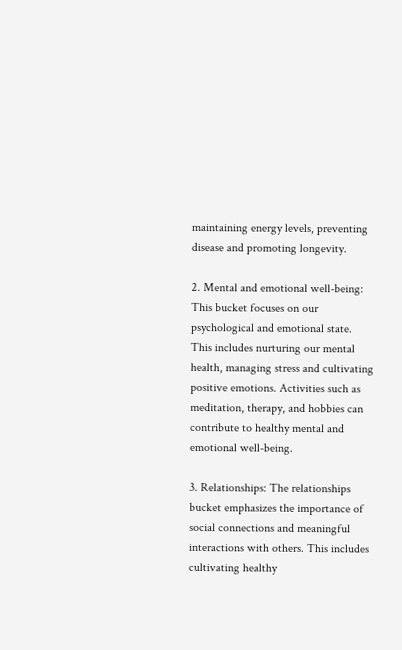maintaining energy levels, preventing disease and promoting longevity.

2. Mental and emotional well-being: This bucket focuses on our psychological and emotional state. This includes nurturing our mental health, managing stress and cultivating positive emotions. Activities such as meditation, therapy, and hobbies can contribute to healthy mental and emotional well-being.

3. Relationships: The relationships bucket emphasizes the importance of social connections and meaningful interactions with others. This includes cultivating healthy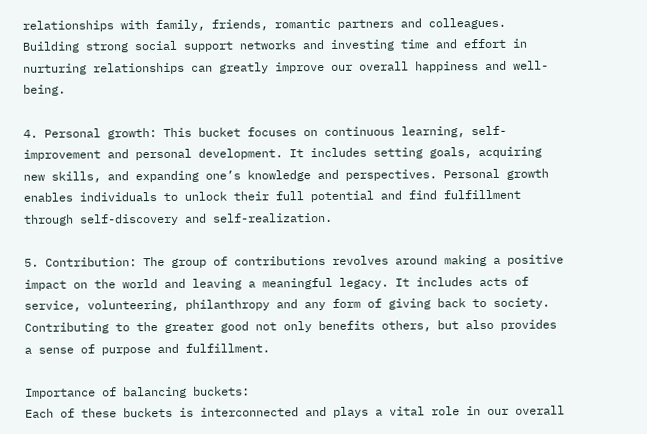relationships with family, friends, romantic partners and colleagues. Building strong social support networks and investing time and effort in nurturing relationships can greatly improve our overall happiness and well-being.

4. Personal growth: This bucket focuses on continuous learning, self-improvement and personal development. It includes setting goals, acquiring new skills, and expanding one’s knowledge and perspectives. Personal growth enables individuals to unlock their full potential and find fulfillment through self-discovery and self-realization.

5. Contribution: The group of contributions revolves around making a positive impact on the world and leaving a meaningful legacy. It includes acts of service, volunteering, philanthropy and any form of giving back to society. Contributing to the greater good not only benefits others, but also provides a sense of purpose and fulfillment.

Importance of balancing buckets:
Each of these buckets is interconnected and plays a vital role in our overall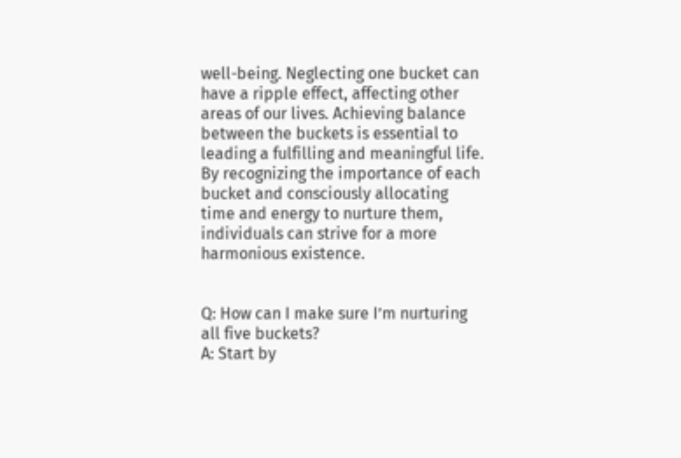well-being. Neglecting one bucket can have a ripple effect, affecting other areas of our lives. Achieving balance between the buckets is essential to leading a fulfilling and meaningful life. By recognizing the importance of each bucket and consciously allocating time and energy to nurture them, individuals can strive for a more harmonious existence.


Q: How can I make sure I’m nurturing all five buckets?
A: Start by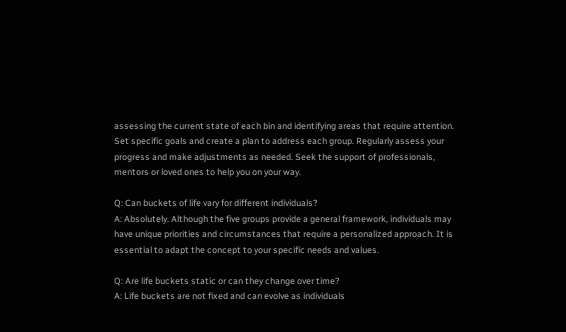assessing the current state of each bin and identifying areas that require attention. Set specific goals and create a plan to address each group. Regularly assess your progress and make adjustments as needed. Seek the support of professionals, mentors or loved ones to help you on your way.

Q: Can buckets of life vary for different individuals?
A: Absolutely. Although the five groups provide a general framework, individuals may have unique priorities and circumstances that require a personalized approach. It is essential to adapt the concept to your specific needs and values.

Q: Are life buckets static or can they change over time?
A: Life buckets are not fixed and can evolve as individuals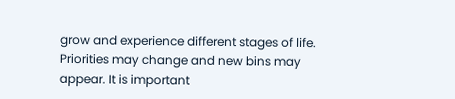grow and experience different stages of life. Priorities may change and new bins may appear. It is important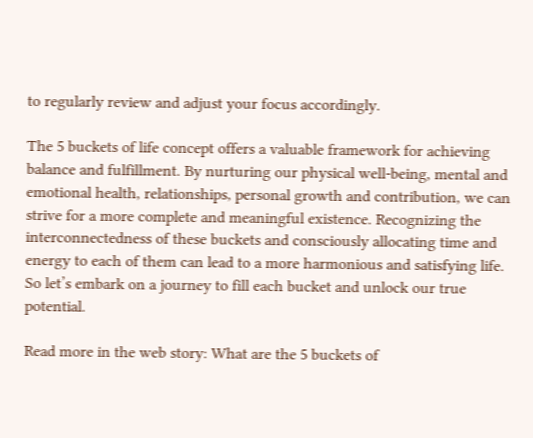to regularly review and adjust your focus accordingly.

The 5 buckets of life concept offers a valuable framework for achieving balance and fulfillment. By nurturing our physical well-being, mental and emotional health, relationships, personal growth and contribution, we can strive for a more complete and meaningful existence. Recognizing the interconnectedness of these buckets and consciously allocating time and energy to each of them can lead to a more harmonious and satisfying life. So let’s embark on a journey to fill each bucket and unlock our true potential.

Read more in the web story: What are the 5 buckets of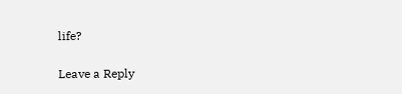life?

Leave a Reply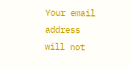Your email address will not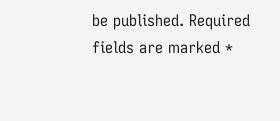be published. Required fields are marked *